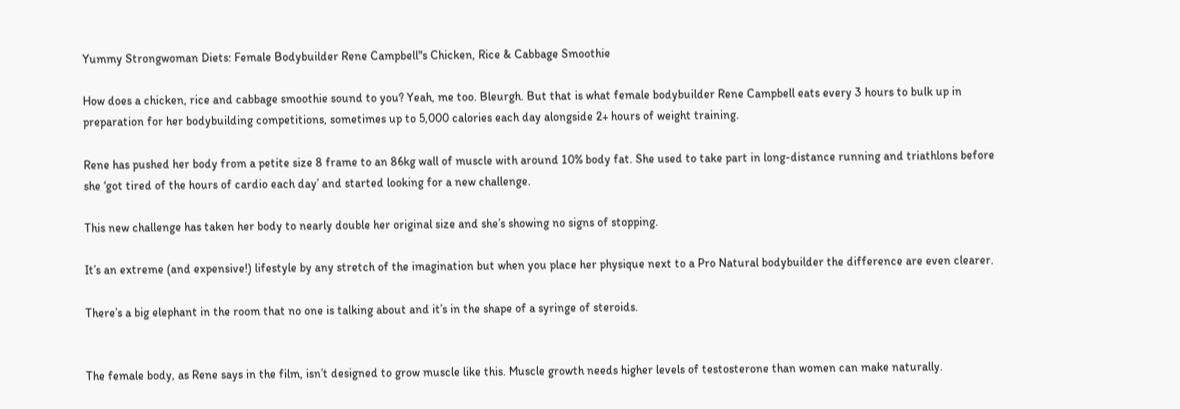Yummy Strongwoman Diets: Female Bodybuilder Rene Campbell''s Chicken, Rice & Cabbage Smoothie

How does a chicken, rice and cabbage smoothie sound to you? Yeah, me too. Bleurgh. But that is what female bodybuilder Rene Campbell eats every 3 hours to bulk up in preparation for her bodybuilding competitions, sometimes up to 5,000 calories each day alongside 2+ hours of weight training.

Rene has pushed her body from a petite size 8 frame to an 86kg wall of muscle with around 10% body fat. She used to take part in long-distance running and triathlons before she ‘got tired of the hours of cardio each day’ and started looking for a new challenge.

This new challenge has taken her body to nearly double her original size and she’s showing no signs of stopping.

It’s an extreme (and expensive!) lifestyle by any stretch of the imagination but when you place her physique next to a Pro Natural bodybuilder the difference are even clearer.

There’s a big elephant in the room that no one is talking about and it’s in the shape of a syringe of steroids.


The female body, as Rene says in the film, isn’t designed to grow muscle like this. Muscle growth needs higher levels of testosterone than women can make naturally.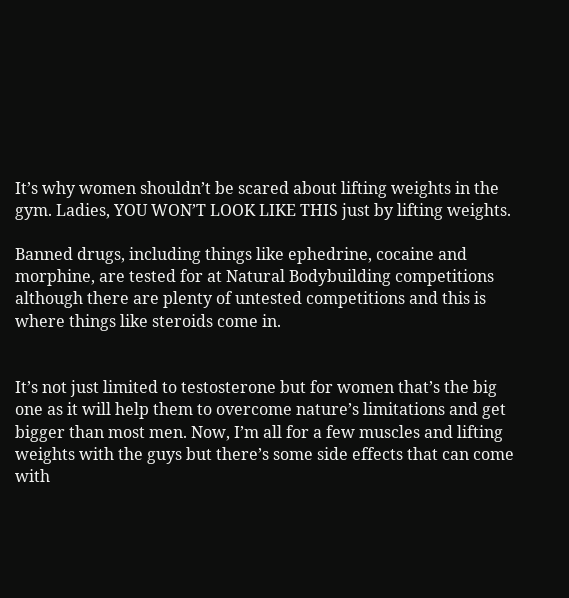It’s why women shouldn’t be scared about lifting weights in the gym. Ladies, YOU WON’T LOOK LIKE THIS just by lifting weights.

Banned drugs, including things like ephedrine, cocaine and morphine, are tested for at Natural Bodybuilding competitions although there are plenty of untested competitions and this is where things like steroids come in.


It’s not just limited to testosterone but for women that’s the big one as it will help them to overcome nature’s limitations and get bigger than most men. Now, I’m all for a few muscles and lifting weights with the guys but there’s some side effects that can come with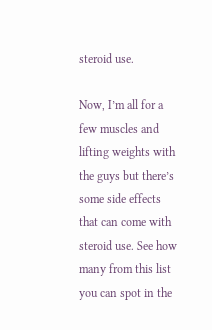steroid use.

Now, I’m all for a few muscles and lifting weights with the guys but there’s some side effects that can come with steroid use. See how many from this list you can spot in the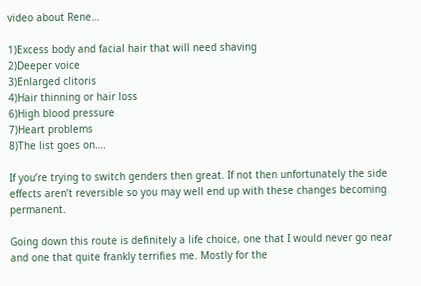video about Rene…

1)Excess body and facial hair that will need shaving
2)Deeper voice
3)Enlarged clitoris
4)Hair thinning or hair loss
6)High blood pressure
7)Heart problems
8)The list goes on….

If you’re trying to switch genders then great. If not then unfortunately the side effects aren’t reversible so you may well end up with these changes becoming permanent.

Going down this route is definitely a life choice, one that I would never go near and one that quite frankly terrifies me. Mostly for the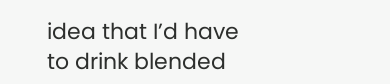idea that I’d have to drink blended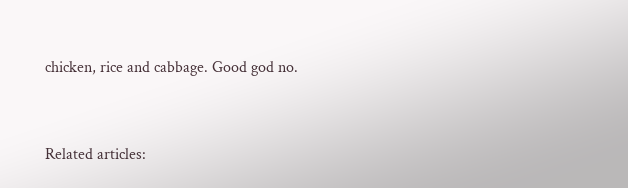chicken, rice and cabbage. Good god no.


Related articles: